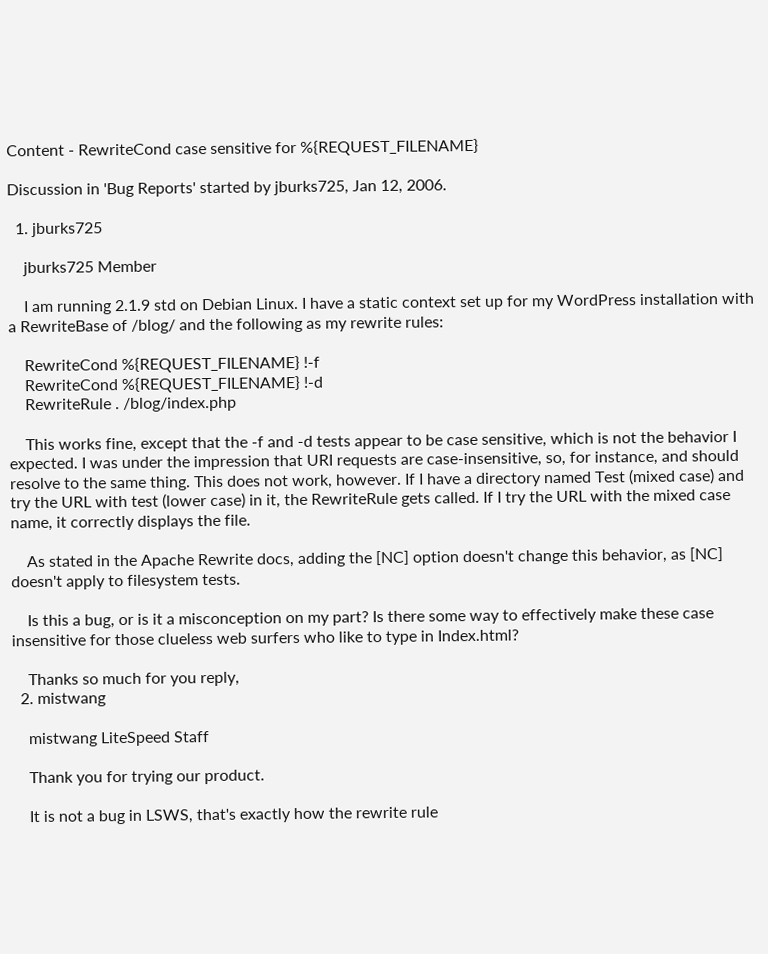Content - RewriteCond case sensitive for %{REQUEST_FILENAME}

Discussion in 'Bug Reports' started by jburks725, Jan 12, 2006.

  1. jburks725

    jburks725 Member

    I am running 2.1.9 std on Debian Linux. I have a static context set up for my WordPress installation with a RewriteBase of /blog/ and the following as my rewrite rules:

    RewriteCond %{REQUEST_FILENAME} !-f
    RewriteCond %{REQUEST_FILENAME} !-d
    RewriteRule . /blog/index.php

    This works fine, except that the -f and -d tests appear to be case sensitive, which is not the behavior I expected. I was under the impression that URI requests are case-insensitive, so, for instance, and should resolve to the same thing. This does not work, however. If I have a directory named Test (mixed case) and try the URL with test (lower case) in it, the RewriteRule gets called. If I try the URL with the mixed case name, it correctly displays the file.

    As stated in the Apache Rewrite docs, adding the [NC] option doesn't change this behavior, as [NC] doesn't apply to filesystem tests.

    Is this a bug, or is it a misconception on my part? Is there some way to effectively make these case insensitive for those clueless web surfers who like to type in Index.html?

    Thanks so much for you reply,
  2. mistwang

    mistwang LiteSpeed Staff

    Thank you for trying our product.

    It is not a bug in LSWS, that's exactly how the rewrite rule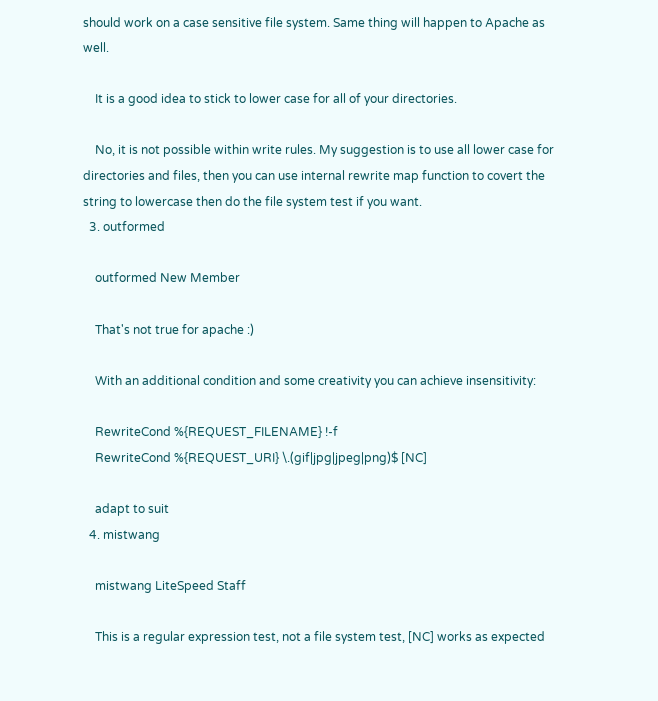should work on a case sensitive file system. Same thing will happen to Apache as well.

    It is a good idea to stick to lower case for all of your directories.

    No, it is not possible within write rules. My suggestion is to use all lower case for directories and files, then you can use internal rewrite map function to covert the string to lowercase then do the file system test if you want.
  3. outformed

    outformed New Member

    That's not true for apache :)

    With an additional condition and some creativity you can achieve insensitivity:

    RewriteCond %{REQUEST_FILENAME} !-f
    RewriteCond %{REQUEST_URI} \.(gif|jpg|jpeg|png)$ [NC]

    adapt to suit
  4. mistwang

    mistwang LiteSpeed Staff

    This is a regular expression test, not a file system test, [NC] works as expected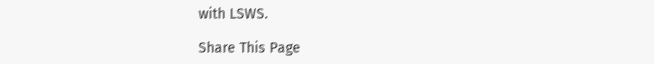with LSWS.

Share This Page